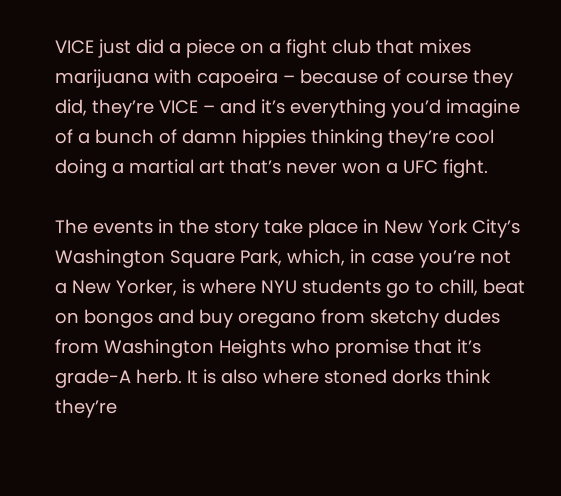VICE just did a piece on a fight club that mixes marijuana with capoeira – because of course they did, they’re VICE – and it’s everything you’d imagine of a bunch of damn hippies thinking they’re cool doing a martial art that’s never won a UFC fight.

The events in the story take place in New York City’s Washington Square Park, which, in case you’re not a New Yorker, is where NYU students go to chill, beat on bongos and buy oregano from sketchy dudes from Washington Heights who promise that it’s grade-A herb. It is also where stoned dorks think they’re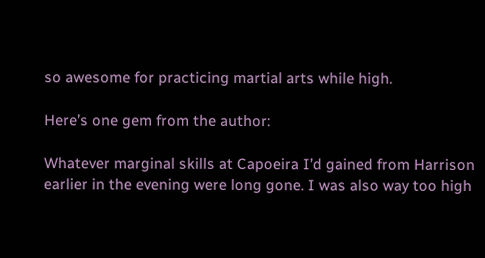so awesome for practicing martial arts while high.

Here’s one gem from the author:

Whatever marginal skills at Capoeira I’d gained from Harrison earlier in the evening were long gone. I was also way too high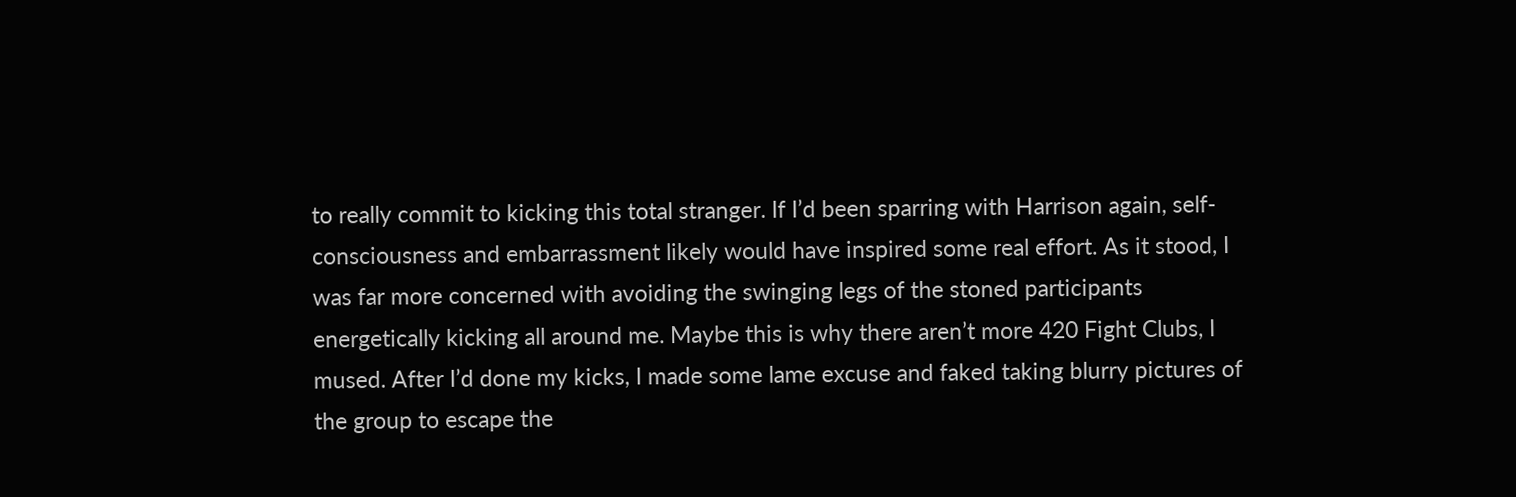to really commit to kicking this total stranger. If I’d been sparring with Harrison again, self-consciousness and embarrassment likely would have inspired some real effort. As it stood, I was far more concerned with avoiding the swinging legs of the stoned participants energetically kicking all around me. Maybe this is why there aren’t more 420 Fight Clubs, I mused. After I’d done my kicks, I made some lame excuse and faked taking blurry pictures of the group to escape the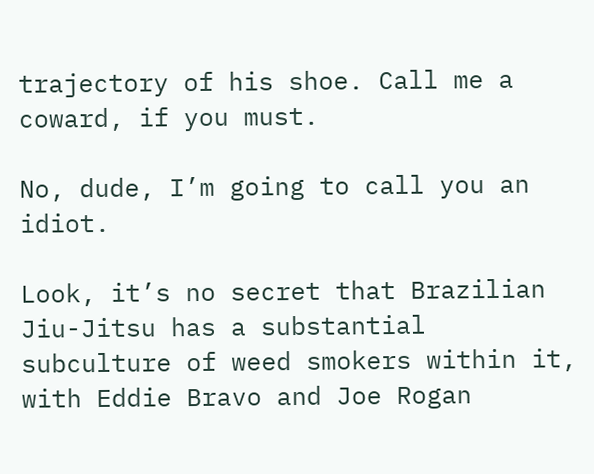trajectory of his shoe. Call me a coward, if you must.

No, dude, I’m going to call you an idiot.

Look, it’s no secret that Brazilian Jiu-Jitsu has a substantial subculture of weed smokers within it, with Eddie Bravo and Joe Rogan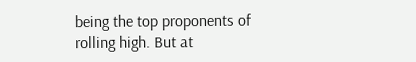being the top proponents of rolling high. But at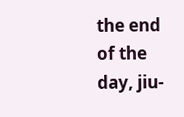the end of the day, jiu-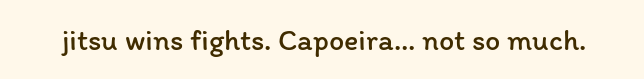jitsu wins fights. Capoeira… not so much.